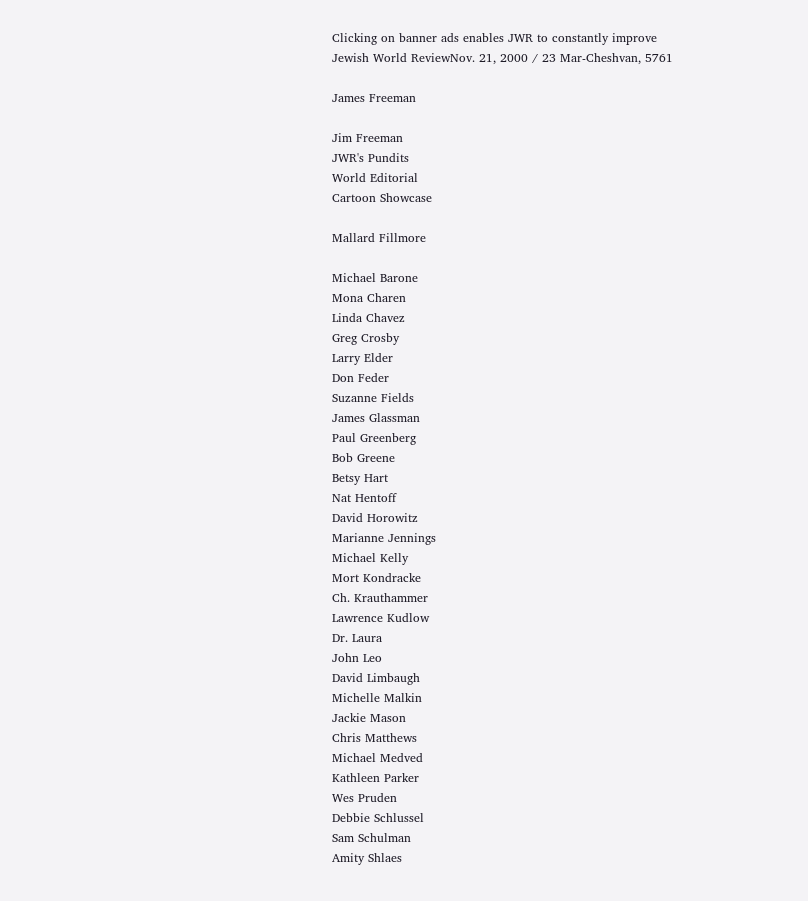Clicking on banner ads enables JWR to constantly improve
Jewish World ReviewNov. 21, 2000 / 23 Mar-Cheshvan, 5761

James Freeman

Jim Freeman
JWR's Pundits
World Editorial
Cartoon Showcase

Mallard Fillmore

Michael Barone
Mona Charen
Linda Chavez
Greg Crosby
Larry Elder
Don Feder
Suzanne Fields
James Glassman
Paul Greenberg
Bob Greene
Betsy Hart
Nat Hentoff
David Horowitz
Marianne Jennings
Michael Kelly
Mort Kondracke
Ch. Krauthammer
Lawrence Kudlow
Dr. Laura
John Leo
David Limbaugh
Michelle Malkin
Jackie Mason
Chris Matthews
Michael Medved
Kathleen Parker
Wes Pruden
Debbie Schlussel
Sam Schulman
Amity Shlaes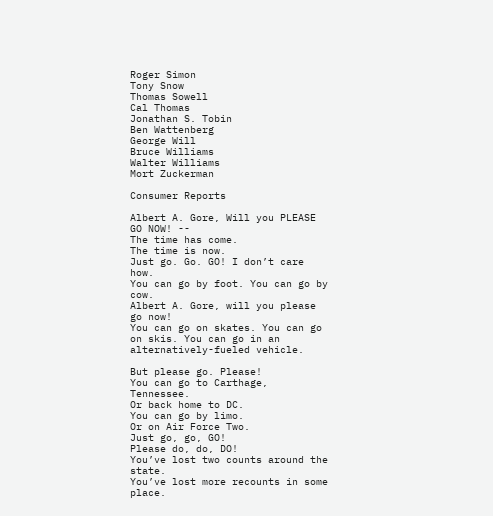Roger Simon
Tony Snow
Thomas Sowell
Cal Thomas
Jonathan S. Tobin
Ben Wattenberg
George Will
Bruce Williams
Walter Williams
Mort Zuckerman

Consumer Reports

Albert A. Gore, Will you PLEASE GO NOW! --
The time has come.
The time is now.
Just go. Go. GO! I don’t care how.
You can go by foot. You can go by cow.
Albert A. Gore, will you please go now!
You can go on skates. You can go on skis. You can go in an alternatively-fueled vehicle.

But please go. Please!
You can go to Carthage, Tennessee.
Or back home to DC.
You can go by limo.
Or on Air Force Two.
Just go, go, GO!
Please do, do, DO!
You’ve lost two counts around the state.
You’ve lost more recounts in some place.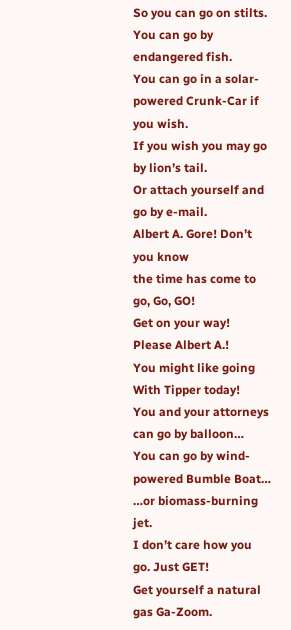So you can go on stilts.
You can go by endangered fish.
You can go in a solar-powered Crunk-Car if you wish.
If you wish you may go by lion’s tail.
Or attach yourself and go by e-mail.
Albert A. Gore! Don’t you know
the time has come to go, Go, GO!
Get on your way!
Please Albert A.!
You might like going
With Tipper today!
You and your attorneys can go by balloon…
You can go by wind-powered Bumble Boat…
…or biomass-burning jet.
I don’t care how you go. Just GET!
Get yourself a natural gas Ga-Zoom.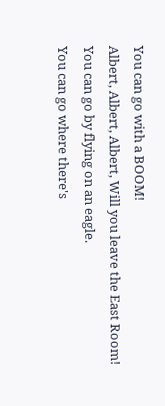You can go with a BOOM!
Albert, Albert, Albert, Will you leave the East Room!
You can go by flying on an eagle.
You can go where there's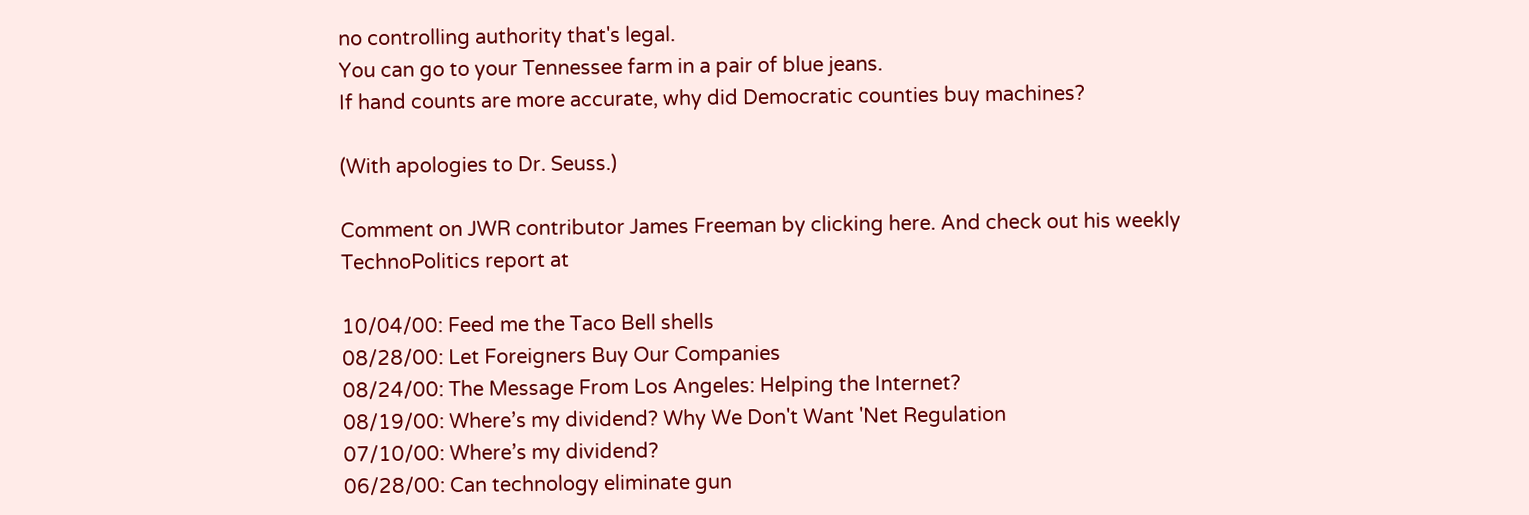no controlling authority that's legal.
You can go to your Tennessee farm in a pair of blue jeans.
If hand counts are more accurate, why did Democratic counties buy machines?

(With apologies to Dr. Seuss.)

Comment on JWR contributor James Freeman by clicking here. And check out his weekly TechnoPolitics report at

10/04/00: Feed me the Taco Bell shells
08/28/00: Let Foreigners Buy Our Companies
08/24/00: The Message From Los Angeles: Helping the Internet?
08/19/00: Where’s my dividend? Why We Don't Want 'Net Regulation
07/10/00: Where’s my dividend?
06/28/00: Can technology eliminate gun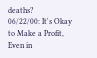deaths?
06/22/00: It's Okay to Make a Profit, Even in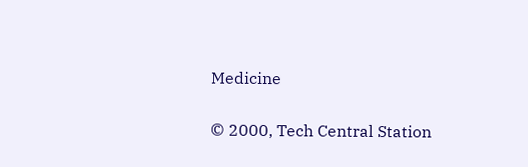Medicine


© 2000, Tech Central Station